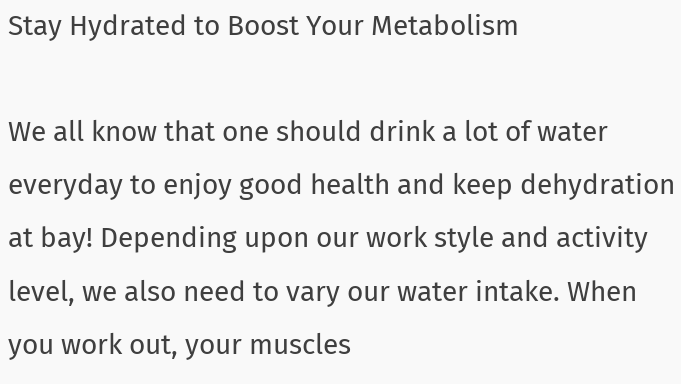Stay Hydrated to Boost Your Metabolism

We all know that one should drink a lot of water everyday to enjoy good health and keep dehydration at bay! Depending upon our work style and activity level, we also need to vary our water intake. When you work out, your muscles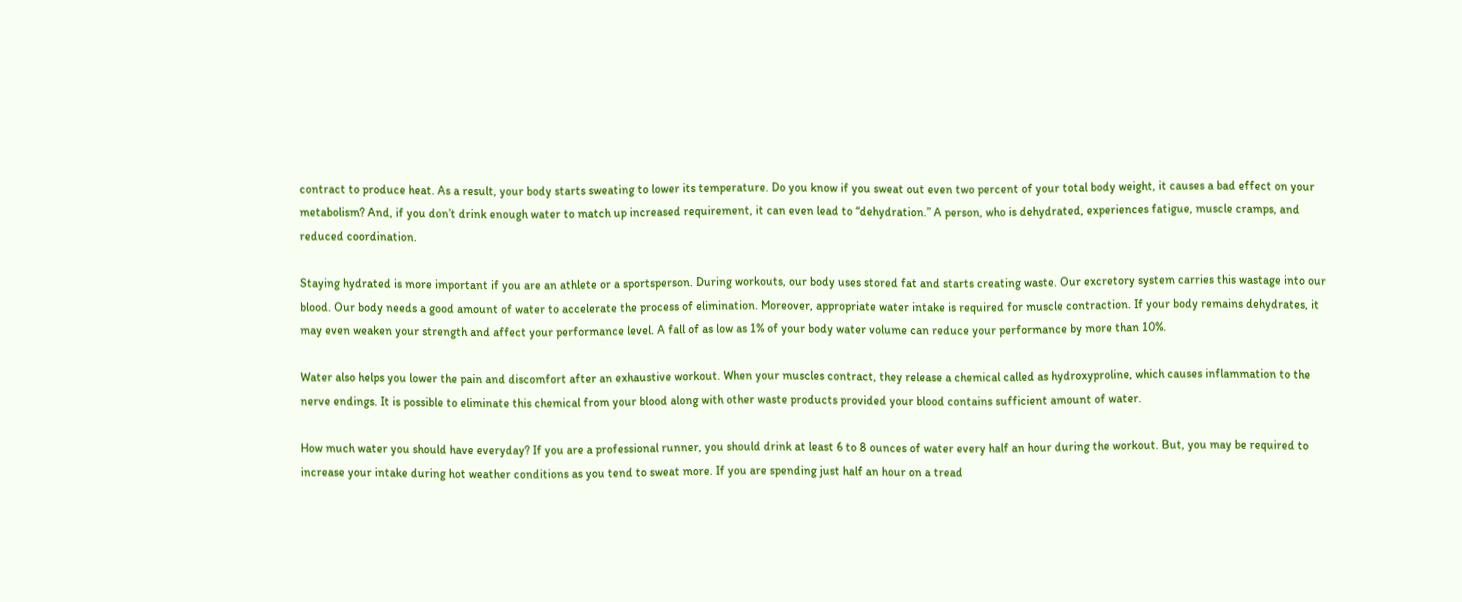contract to produce heat. As a result, your body starts sweating to lower its temperature. Do you know if you sweat out even two percent of your total body weight, it causes a bad effect on your metabolism? And, if you don’t drink enough water to match up increased requirement, it can even lead to “dehydration.” A person, who is dehydrated, experiences fatigue, muscle cramps, and reduced coordination.

Staying hydrated is more important if you are an athlete or a sportsperson. During workouts, our body uses stored fat and starts creating waste. Our excretory system carries this wastage into our blood. Our body needs a good amount of water to accelerate the process of elimination. Moreover, appropriate water intake is required for muscle contraction. If your body remains dehydrates, it may even weaken your strength and affect your performance level. A fall of as low as 1% of your body water volume can reduce your performance by more than 10%.

Water also helps you lower the pain and discomfort after an exhaustive workout. When your muscles contract, they release a chemical called as hydroxyproline, which causes inflammation to the nerve endings. It is possible to eliminate this chemical from your blood along with other waste products provided your blood contains sufficient amount of water.

How much water you should have everyday? If you are a professional runner, you should drink at least 6 to 8 ounces of water every half an hour during the workout. But, you may be required to increase your intake during hot weather conditions as you tend to sweat more. If you are spending just half an hour on a tread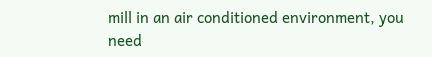mill in an air conditioned environment, you need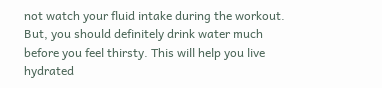not watch your fluid intake during the workout. But, you should definitely drink water much before you feel thirsty. This will help you live hydrated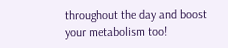throughout the day and boost your metabolism too!